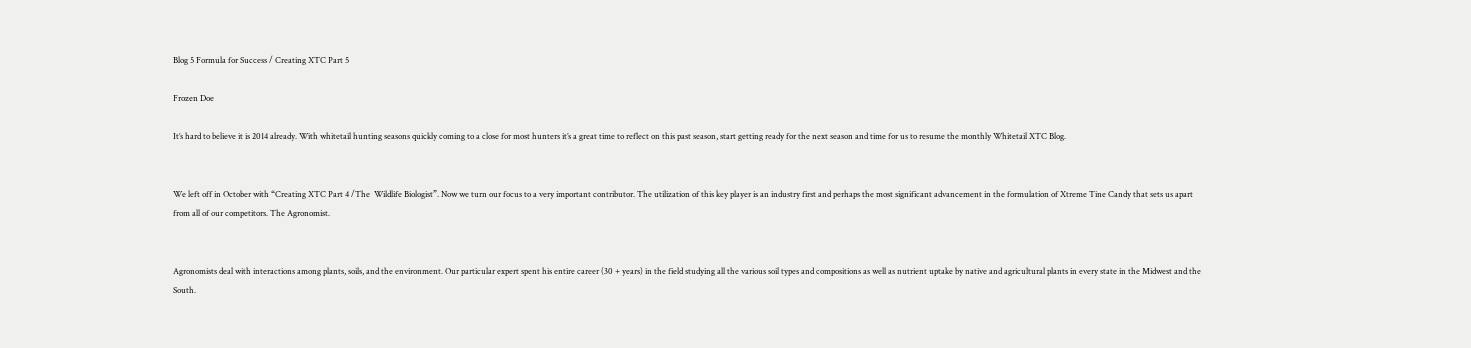Blog 5 Formula for Success / Creating XTC Part 5

Frozen Doe

It’s hard to believe it is 2014 already. With whitetail hunting seasons quickly coming to a close for most hunters it’s a great time to reflect on this past season, start getting ready for the next season and time for us to resume the monthly Whitetail XTC Blog.


We left off in October with “Creating XTC Part 4 /The  Wildlife Biologist”. Now we turn our focus to a very important contributor. The utilization of this key player is an industry first and perhaps the most significant advancement in the formulation of Xtreme Tine Candy that sets us apart from all of our competitors. The Agronomist.


Agronomists deal with interactions among plants, soils, and the environment. Our particular expert spent his entire career (30 + years) in the field studying all the various soil types and compositions as well as nutrient uptake by native and agricultural plants in every state in the Midwest and the South.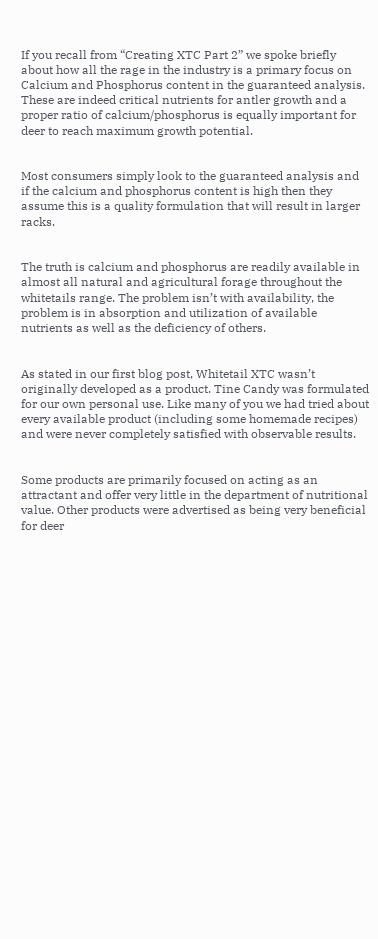If you recall from “Creating XTC Part 2” we spoke briefly about how all the rage in the industry is a primary focus on Calcium and Phosphorus content in the guaranteed analysis. These are indeed critical nutrients for antler growth and a proper ratio of calcium/phosphorus is equally important for deer to reach maximum growth potential.


Most consumers simply look to the guaranteed analysis and if the calcium and phosphorus content is high then they assume this is a quality formulation that will result in larger racks.


The truth is calcium and phosphorus are readily available in almost all natural and agricultural forage throughout the whitetails range. The problem isn’t with availability, the problem is in absorption and utilization of available nutrients as well as the deficiency of others.


As stated in our first blog post, Whitetail XTC wasn’t originally developed as a product. Tine Candy was formulated for our own personal use. Like many of you we had tried about every available product (including some homemade recipes) and were never completely satisfied with observable results.


Some products are primarily focused on acting as an attractant and offer very little in the department of nutritional value. Other products were advertised as being very beneficial for deer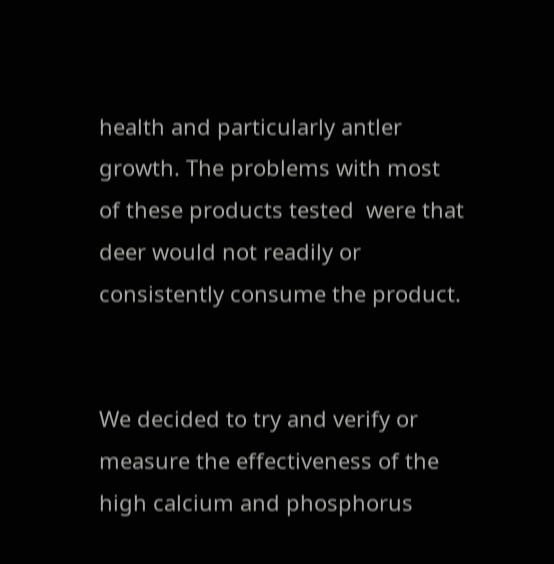health and particularly antler growth. The problems with most of these products tested  were that deer would not readily or consistently consume the product.


We decided to try and verify or measure the effectiveness of the high calcium and phosphorus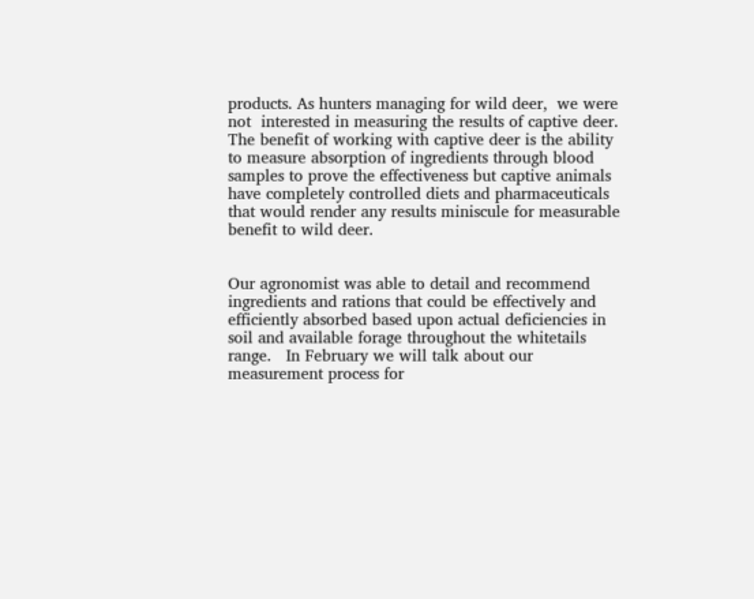products. As hunters managing for wild deer,  we were not  interested in measuring the results of captive deer. The benefit of working with captive deer is the ability  to measure absorption of ingredients through blood samples to prove the effectiveness but captive animals have completely controlled diets and pharmaceuticals that would render any results miniscule for measurable benefit to wild deer.


Our agronomist was able to detail and recommend ingredients and rations that could be effectively and efficiently absorbed based upon actual deficiencies in soil and available forage throughout the whitetails range.   In February we will talk about our measurement process for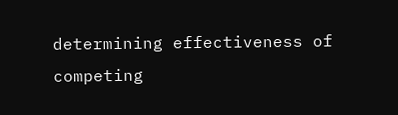determining effectiveness of competing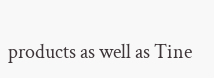products as well as Tine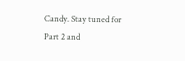Candy. Stay tuned for Part 2 and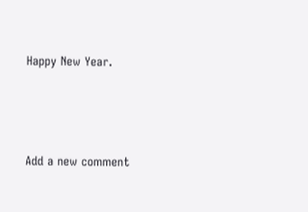Happy New Year.




Add a new comment